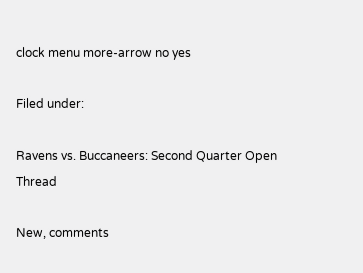clock menu more-arrow no yes

Filed under:

Ravens vs. Buccaneers: Second Quarter Open Thread

New, comments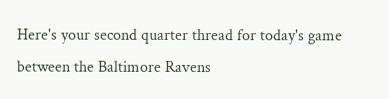Here's your second quarter thread for today's game between the Baltimore Ravens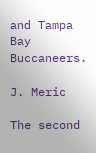and Tampa Bay Buccaneers.

J. Meric

The second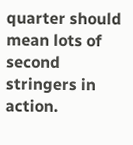quarter should mean lots of second stringers in action.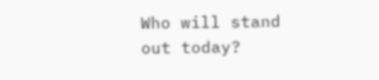Who will stand out today?